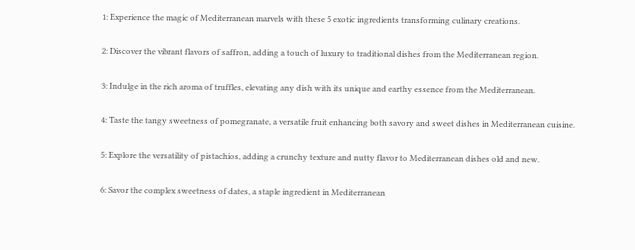1: Experience the magic of Mediterranean marvels with these 5 exotic ingredients transforming culinary creations.

2: Discover the vibrant flavors of saffron, adding a touch of luxury to traditional dishes from the Mediterranean region.

3: Indulge in the rich aroma of truffles, elevating any dish with its unique and earthy essence from the Mediterranean.

4: Taste the tangy sweetness of pomegranate, a versatile fruit enhancing both savory and sweet dishes in Mediterranean cuisine.

5: Explore the versatility of pistachios, adding a crunchy texture and nutty flavor to Mediterranean dishes old and new.

6: Savor the complex sweetness of dates, a staple ingredient in Mediterranean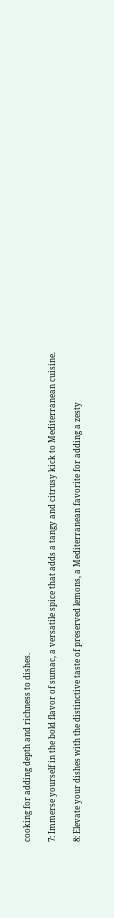cooking for adding depth and richness to dishes.

7: Immerse yourself in the bold flavor of sumac, a versatile spice that adds a tangy and citrusy kick to Mediterranean cuisine.

8: Elevate your dishes with the distinctive taste of preserved lemons, a Mediterranean favorite for adding a zesty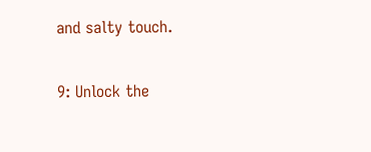and salty touch.

9: Unlock the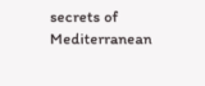secrets of Mediterranean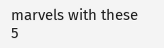marvels with these 5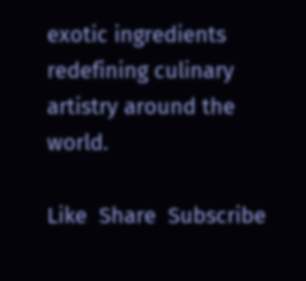exotic ingredients redefining culinary artistry around the world.

Like  Share  Subscribe